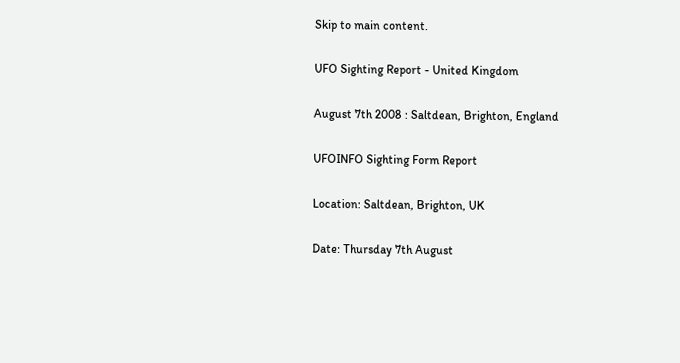Skip to main content.

UFO Sighting Report - United Kingdom

August 7th 2008 : Saltdean, Brighton, England

UFOINFO Sighting Form Report

Location: Saltdean, Brighton, UK

Date: Thursday 7th August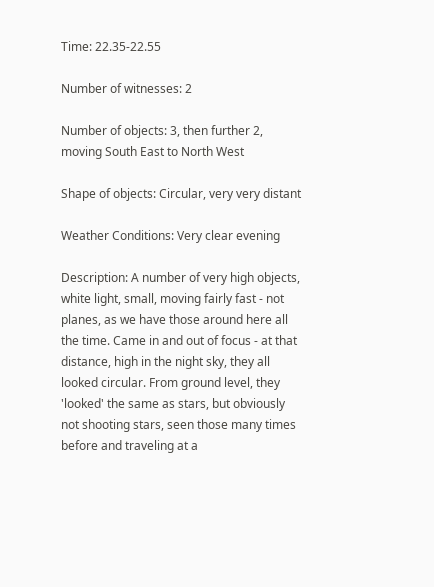Time: 22.35-22.55

Number of witnesses: 2

Number of objects: 3, then further 2, moving South East to North West

Shape of objects: Circular, very very distant

Weather Conditions: Very clear evening

Description: A number of very high objects, white light, small, moving fairly fast - not planes, as we have those around here all the time. Came in and out of focus - at that distance, high in the night sky, they all looked circular. From ground level, they 'looked' the same as stars, but obviously not shooting stars, seen those many times before and traveling at a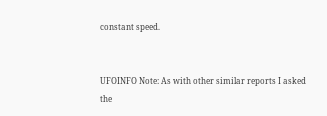constant speed.


UFOINFO Note: As with other similar reports I asked the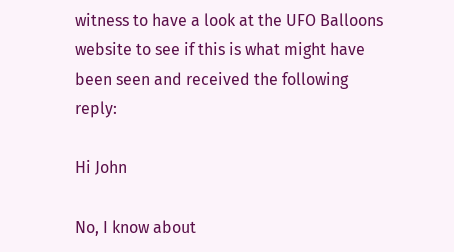witness to have a look at the UFO Balloons website to see if this is what might have been seen and received the following reply:

Hi John

No, I know about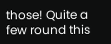those! Quite a few round this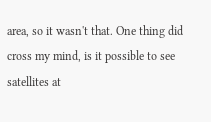area, so it wasn't that. One thing did cross my mind, is it possible to see satellites at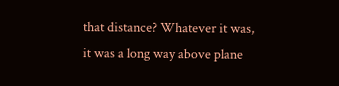that distance? Whatever it was, it was a long way above plane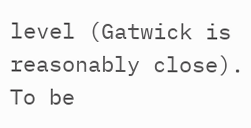level (Gatwick is reasonably close). To be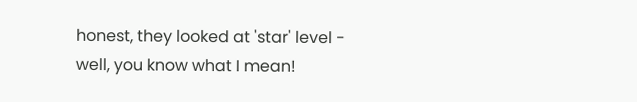honest, they looked at 'star' level - well, you know what I mean!